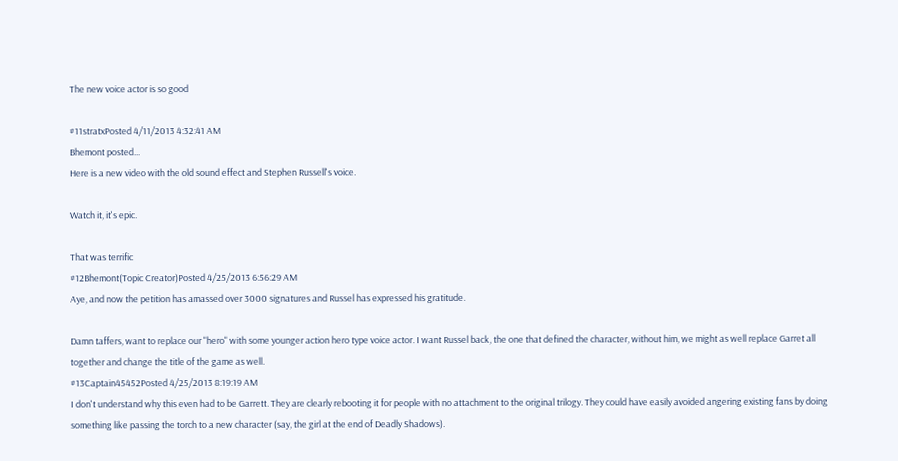The new voice actor is so good

#11stratxPosted 4/11/2013 4:32:41 AM
Bhemont posted...
Here is a new video with the old sound effect and Stephen Russell's voice.

Watch it, it's epic.

That was terrific
#12Bhemont(Topic Creator)Posted 4/25/2013 6:56:29 AM
Aye, and now the petition has amassed over 3000 signatures and Russel has expressed his gratitude.

Damn taffers, want to replace our "hero" with some younger action hero type voice actor. I want Russel back, the one that defined the character, without him, we might as well replace Garret all together and change the title of the game as well.
#13Captain45452Posted 4/25/2013 8:19:19 AM
I don't understand why this even had to be Garrett. They are clearly rebooting it for people with no attachment to the original trilogy. They could have easily avoided angering existing fans by doing something like passing the torch to a new character (say, the girl at the end of Deadly Shadows).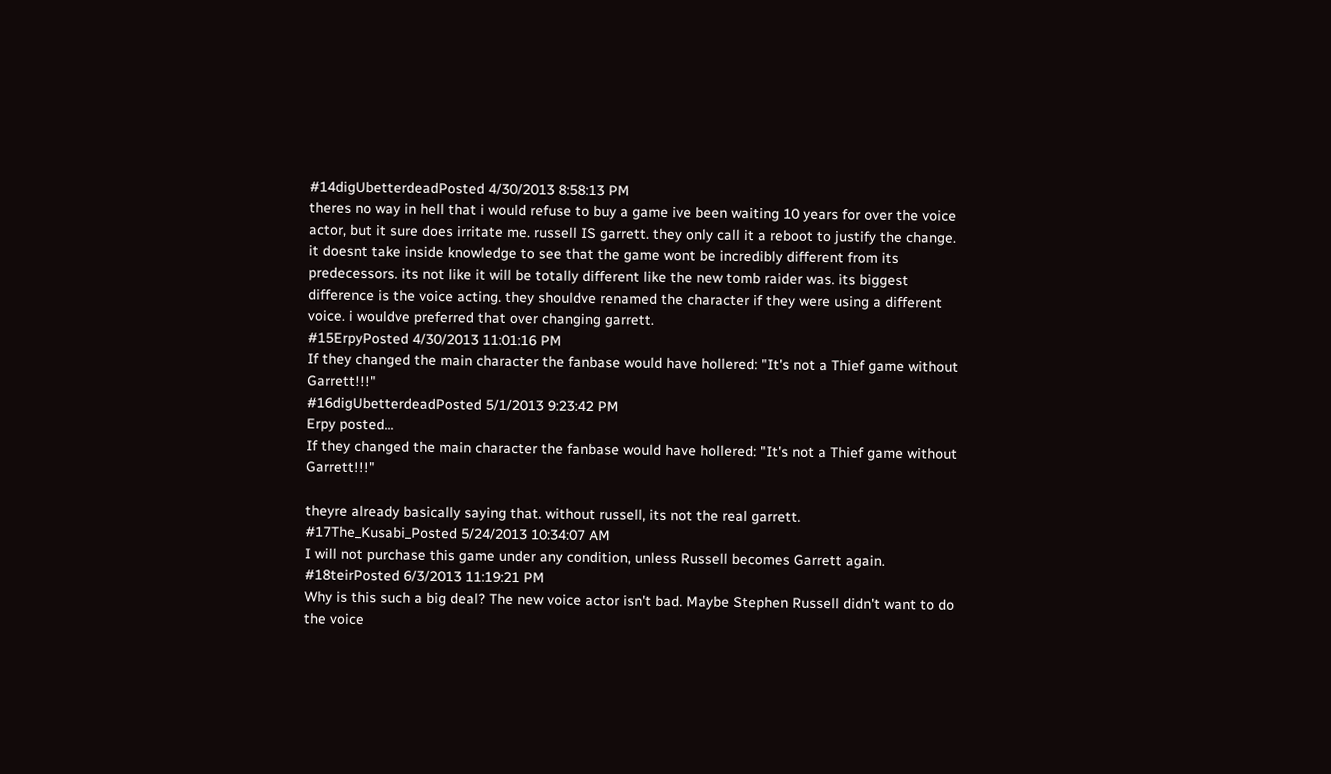#14digUbetterdeadPosted 4/30/2013 8:58:13 PM
theres no way in hell that i would refuse to buy a game ive been waiting 10 years for over the voice actor, but it sure does irritate me. russell IS garrett. they only call it a reboot to justify the change. it doesnt take inside knowledge to see that the game wont be incredibly different from its predecessors. its not like it will be totally different like the new tomb raider was. its biggest difference is the voice acting. they shouldve renamed the character if they were using a different voice. i wouldve preferred that over changing garrett.
#15ErpyPosted 4/30/2013 11:01:16 PM
If they changed the main character the fanbase would have hollered: "It's not a Thief game without Garrett!!!"
#16digUbetterdeadPosted 5/1/2013 9:23:42 PM
Erpy posted...
If they changed the main character the fanbase would have hollered: "It's not a Thief game without Garrett!!!"

theyre already basically saying that. without russell, its not the real garrett.
#17The_Kusabi_Posted 5/24/2013 10:34:07 AM
I will not purchase this game under any condition, unless Russell becomes Garrett again.
#18teirPosted 6/3/2013 11:19:21 PM
Why is this such a big deal? The new voice actor isn't bad. Maybe Stephen Russell didn't want to do the voice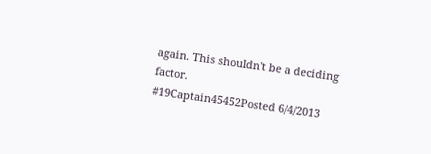again. This shouldn't be a deciding factor.
#19Captain45452Posted 6/4/2013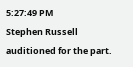5:27:49 PM
Stephen Russell auditioned for the part.